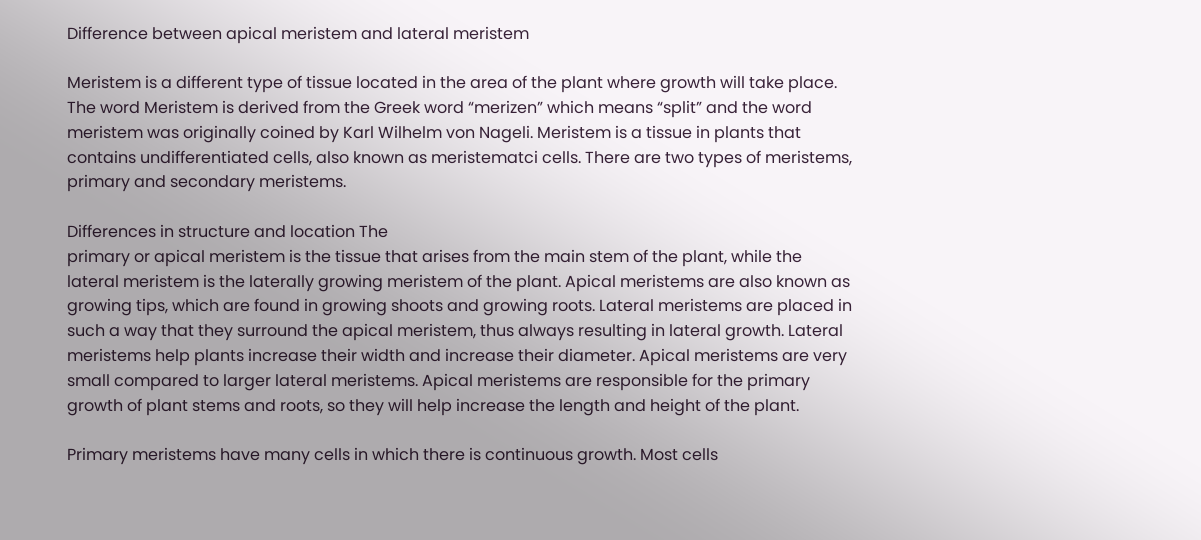Difference between apical meristem and lateral meristem

Meristem is a different type of tissue located in the area of the plant where growth will take place. The word Meristem is derived from the Greek word “merizen” which means “split” and the word meristem was originally coined by Karl Wilhelm von Nageli. Meristem is a tissue in plants that contains undifferentiated cells, also known as meristematci cells. There are two types of meristems, primary and secondary meristems.

Differences in structure and location The
primary or apical meristem is the tissue that arises from the main stem of the plant, while the lateral meristem is the laterally growing meristem of the plant. Apical meristems are also known as growing tips, which are found in growing shoots and growing roots. Lateral meristems are placed in such a way that they surround the apical meristem, thus always resulting in lateral growth. Lateral meristems help plants increase their width and increase their diameter. Apical meristems are very small compared to larger lateral meristems. Apical meristems are responsible for the primary growth of plant stems and roots, so they will help increase the length and height of the plant.

Primary meristems have many cells in which there is continuous growth. Most cells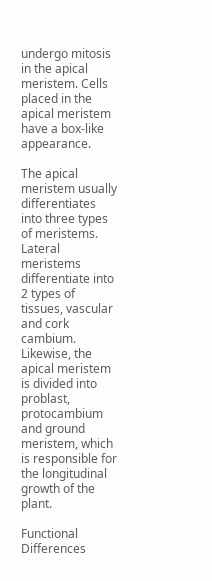undergo mitosis in the apical meristem. Cells placed in the apical meristem have a box-like appearance.

The apical meristem usually differentiates into three types of meristems. Lateral meristems differentiate into 2 types of tissues, vascular and cork cambium. Likewise, the apical meristem is divided into problast, protocambium and ground meristem, which is responsible for the longitudinal growth of the plant.

Functional Differences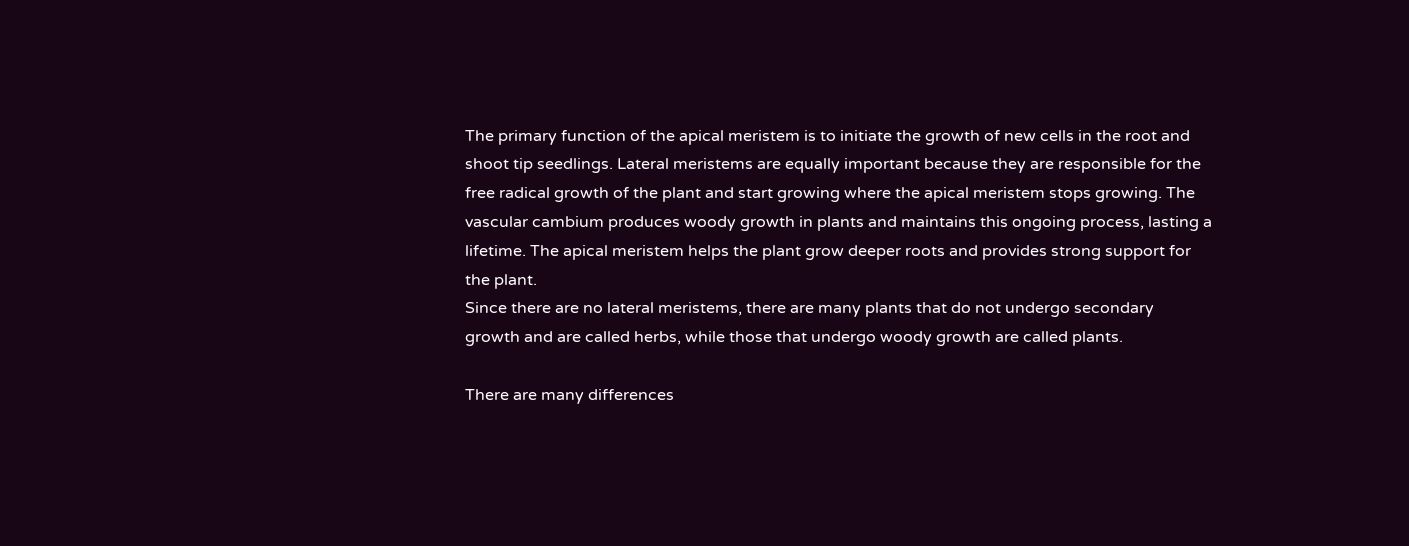The primary function of the apical meristem is to initiate the growth of new cells in the root and shoot tip seedlings. Lateral meristems are equally important because they are responsible for the free radical growth of the plant and start growing where the apical meristem stops growing. The vascular cambium produces woody growth in plants and maintains this ongoing process, lasting a lifetime. The apical meristem helps the plant grow deeper roots and provides strong support for the plant.
Since there are no lateral meristems, there are many plants that do not undergo secondary growth and are called herbs, while those that undergo woody growth are called plants.

There are many differences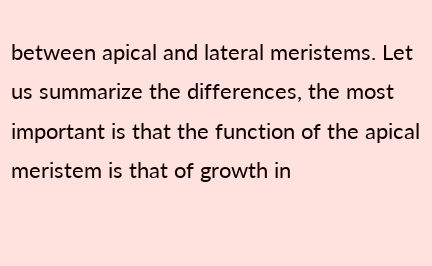between apical and lateral meristems. Let us summarize the differences, the most important is that the function of the apical meristem is that of growth in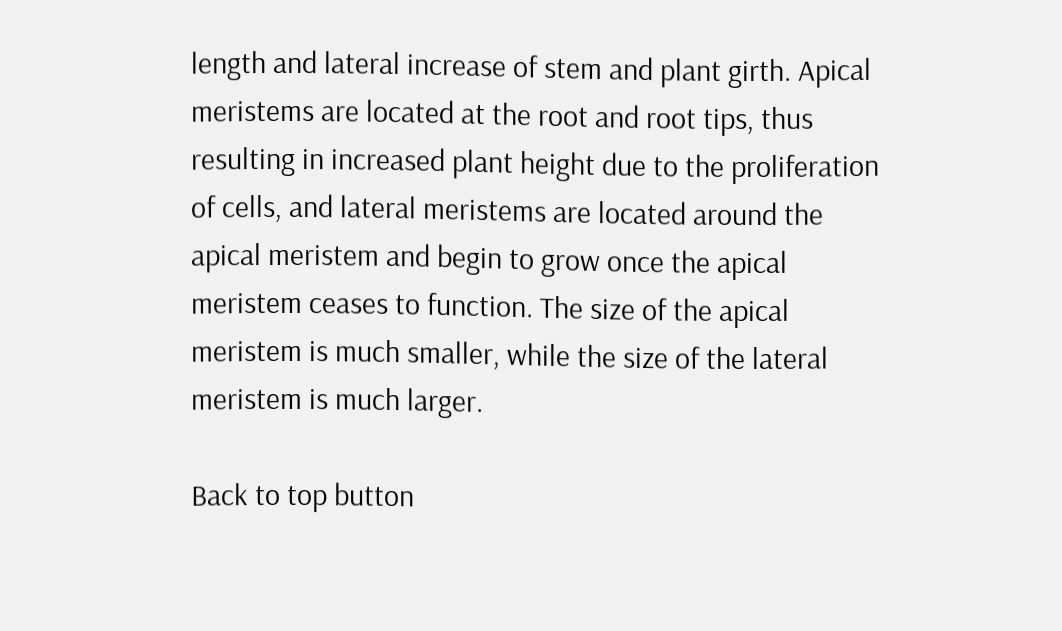length and lateral increase of stem and plant girth. Apical meristems are located at the root and root tips, thus resulting in increased plant height due to the proliferation of cells, and lateral meristems are located around the apical meristem and begin to grow once the apical meristem ceases to function. The size of the apical meristem is much smaller, while the size of the lateral meristem is much larger.

Back to top button